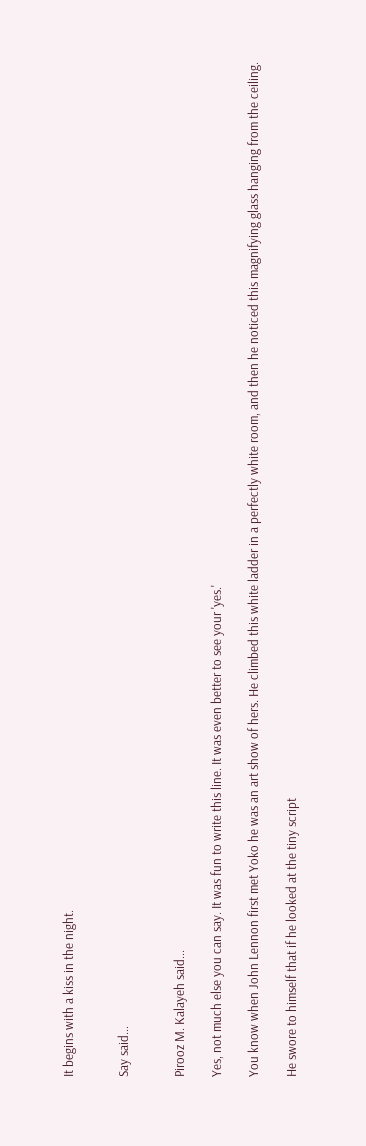It begins with a kiss in the night.


Say said...


Pirooz M. Kalayeh said...

Yes, not much else you can say. It was fun to write this line. It was even better to see your 'yes.'

You know when John Lennon first met Yoko he was an art show of hers. He climbed this white ladder in a perfectly white room, and then he noticed this magnifying glass hanging from the ceiling.

He swore to himself that if he looked at the tiny script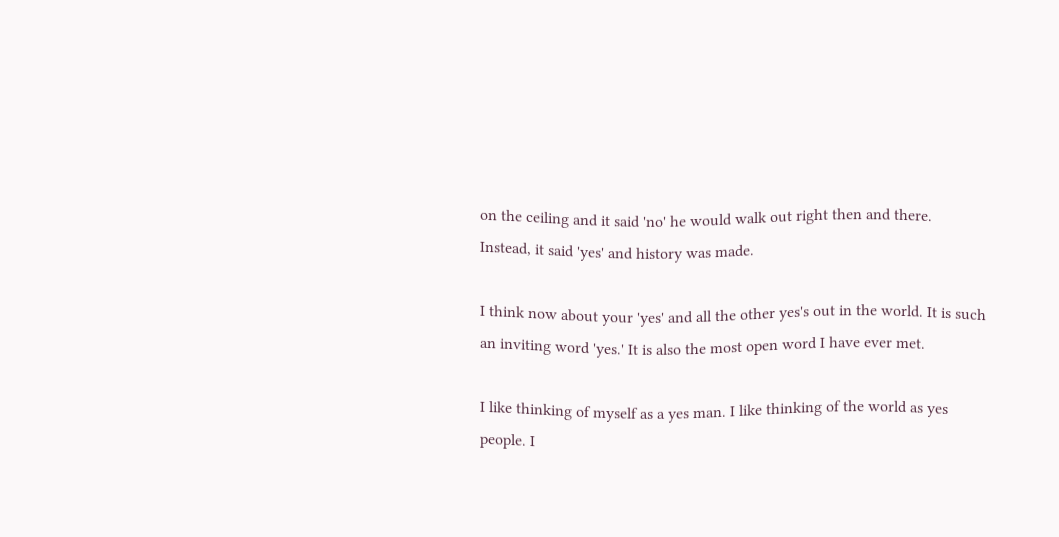on the ceiling and it said 'no' he would walk out right then and there. Instead, it said 'yes' and history was made.

I think now about your 'yes' and all the other yes's out in the world. It is such an inviting word 'yes.' It is also the most open word I have ever met.

I like thinking of myself as a yes man. I like thinking of the world as yes people. I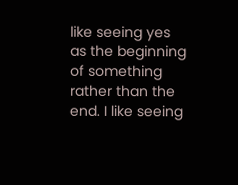like seeing yes as the beginning of something rather than the end. I like seeing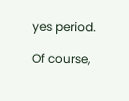yes period.

Of course,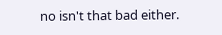no isn't that bad either.